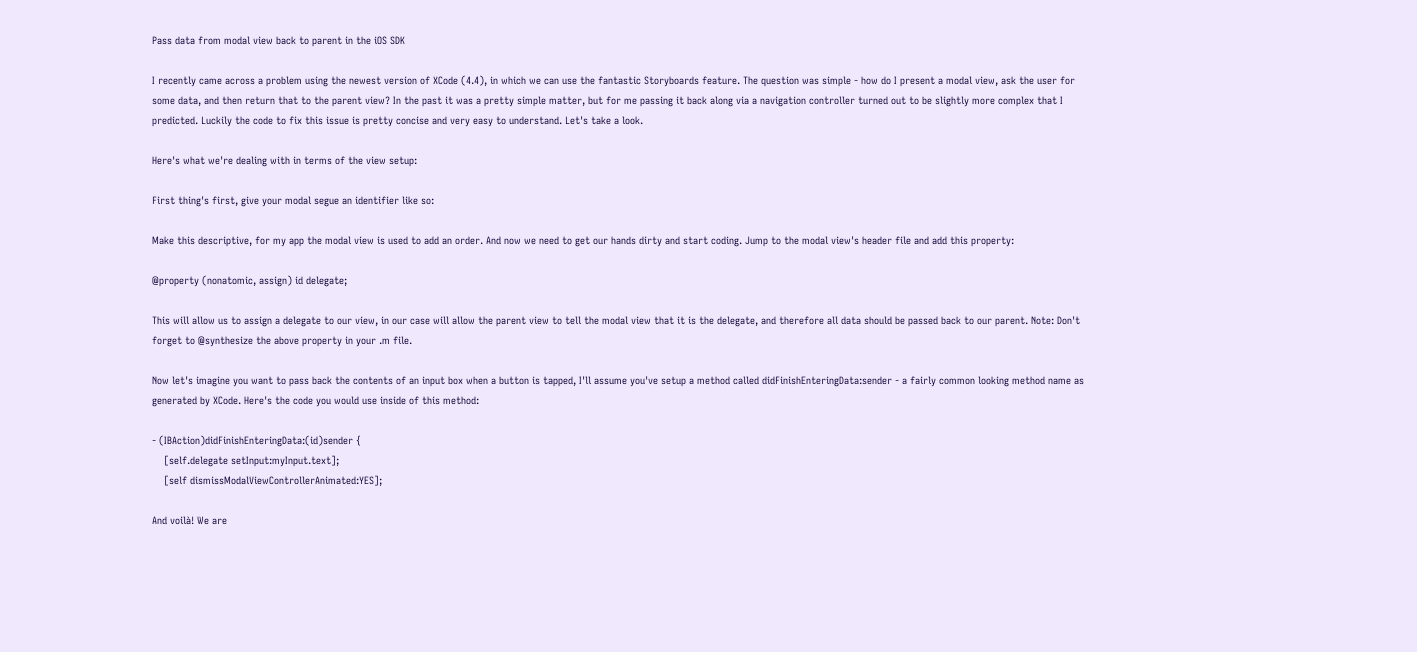Pass data from modal view back to parent in the iOS SDK

I recently came across a problem using the newest version of XCode (4.4), in which we can use the fantastic Storyboards feature. The question was simple - how do I present a modal view, ask the user for some data, and then return that to the parent view? In the past it was a pretty simple matter, but for me passing it back along via a navigation controller turned out to be slightly more complex that I predicted. Luckily the code to fix this issue is pretty concise and very easy to understand. Let's take a look.

Here's what we're dealing with in terms of the view setup:

First thing's first, give your modal segue an identifier like so:

Make this descriptive, for my app the modal view is used to add an order. And now we need to get our hands dirty and start coding. Jump to the modal view's header file and add this property:

@property (nonatomic, assign) id delegate;

This will allow us to assign a delegate to our view, in our case will allow the parent view to tell the modal view that it is the delegate, and therefore all data should be passed back to our parent. Note: Don't forget to @synthesize the above property in your .m file.

Now let's imagine you want to pass back the contents of an input box when a button is tapped, I'll assume you've setup a method called didFinishEnteringData:sender - a fairly common looking method name as generated by XCode. Here's the code you would use inside of this method:

- (IBAction)didFinishEnteringData:(id)sender {
    [self.delegate setInput:myInput.text];
    [self dismissModalViewControllerAnimated:YES];

And voilà! We are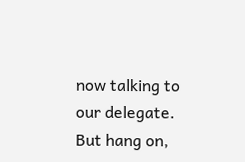now talking to our delegate. But hang on,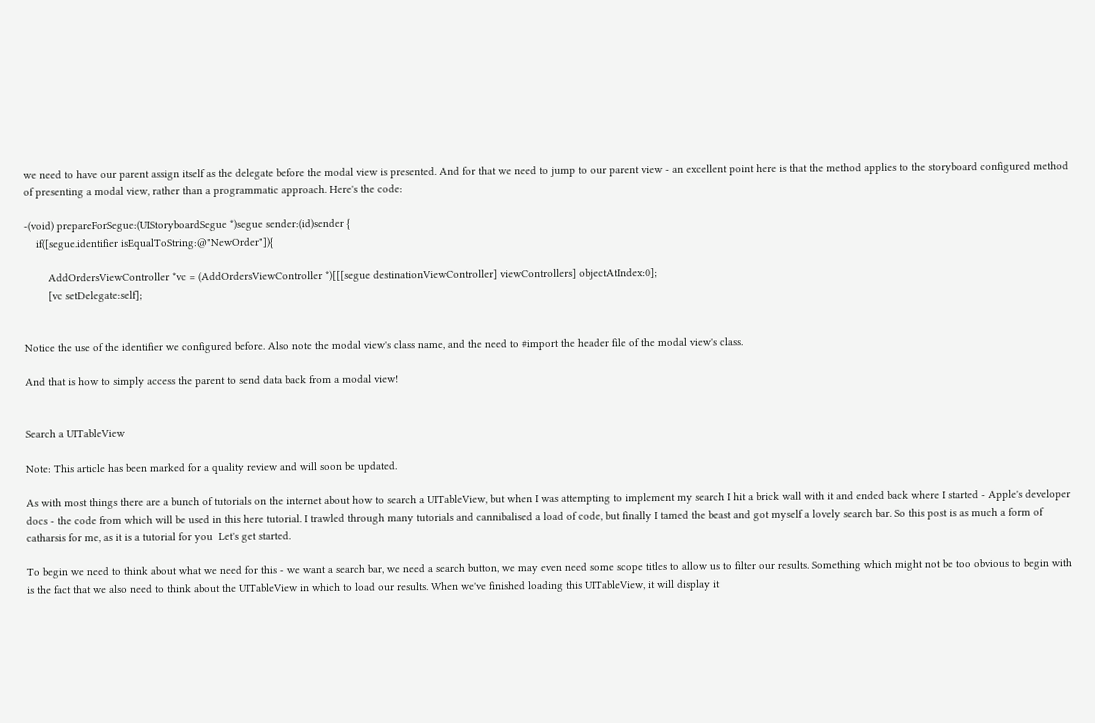we need to have our parent assign itself as the delegate before the modal view is presented. And for that we need to jump to our parent view - an excellent point here is that the method applies to the storyboard configured method of presenting a modal view, rather than a programmatic approach. Here's the code:

-(void) prepareForSegue:(UIStoryboardSegue *)segue sender:(id)sender {
    if([segue.identifier isEqualToString:@"NewOrder"]){

        AddOrdersViewController *vc = (AddOrdersViewController *)[[[segue destinationViewController] viewControllers] objectAtIndex:0];
        [vc setDelegate:self];


Notice the use of the identifier we configured before. Also note the modal view's class name, and the need to #import the header file of the modal view's class.

And that is how to simply access the parent to send data back from a modal view!


Search a UITableView

Note: This article has been marked for a quality review and will soon be updated.

As with most things there are a bunch of tutorials on the internet about how to search a UITableView, but when I was attempting to implement my search I hit a brick wall with it and ended back where I started - Apple's developer docs - the code from which will be used in this here tutorial. I trawled through many tutorials and cannibalised a load of code, but finally I tamed the beast and got myself a lovely search bar. So this post is as much a form of catharsis for me, as it is a tutorial for you  Let's get started.

To begin we need to think about what we need for this - we want a search bar, we need a search button, we may even need some scope titles to allow us to filter our results. Something which might not be too obvious to begin with is the fact that we also need to think about the UITableView in which to load our results. When we've finished loading this UITableView, it will display it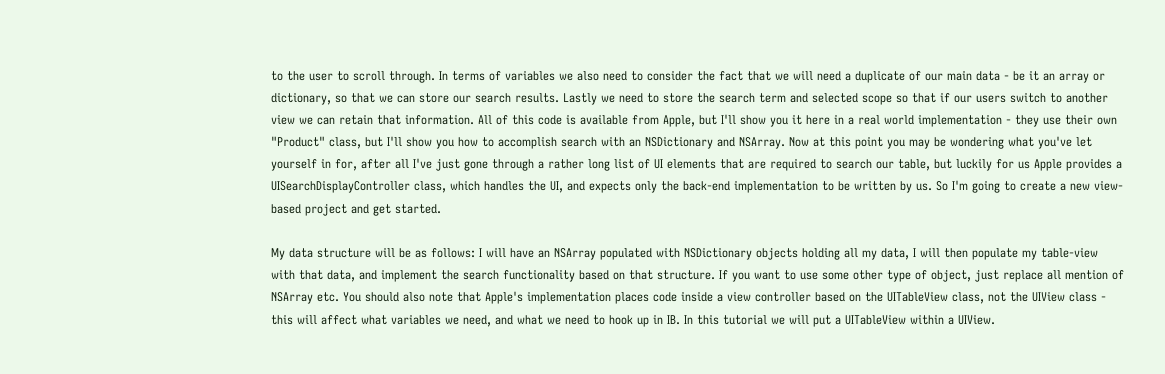to the user to scroll through. In terms of variables we also need to consider the fact that we will need a duplicate of our main data - be it an array or dictionary, so that we can store our search results. Lastly we need to store the search term and selected scope so that if our users switch to another view we can retain that information. All of this code is available from Apple, but I'll show you it here in a real world implementation - they use their own "Product" class, but I'll show you how to accomplish search with an NSDictionary and NSArray. Now at this point you may be wondering what you've let yourself in for, after all I've just gone through a rather long list of UI elements that are required to search our table, but luckily for us Apple provides a UISearchDisplayController class, which handles the UI, and expects only the back-end implementation to be written by us. So I'm going to create a new view-based project and get started.

My data structure will be as follows: I will have an NSArray populated with NSDictionary objects holding all my data, I will then populate my table-view with that data, and implement the search functionality based on that structure. If you want to use some other type of object, just replace all mention of NSArray etc. You should also note that Apple's implementation places code inside a view controller based on the UITableView class, not the UIView class - this will affect what variables we need, and what we need to hook up in IB. In this tutorial we will put a UITableView within a UIView.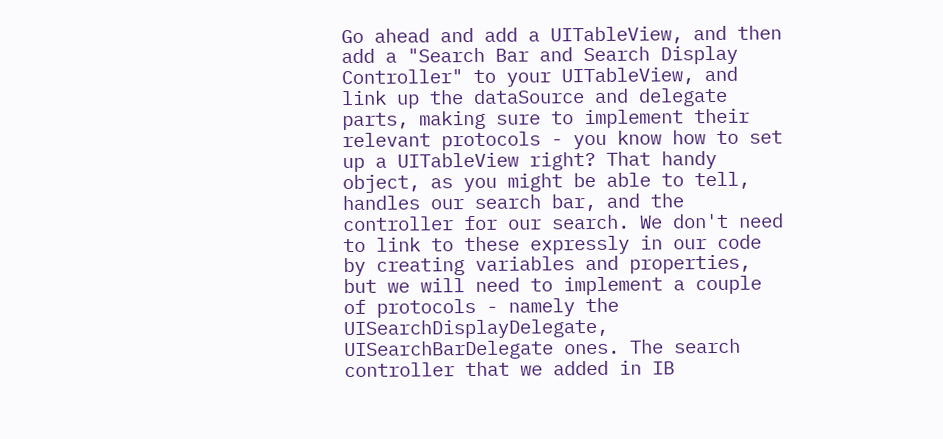Go ahead and add a UITableView, and then add a "Search Bar and Search Display Controller" to your UITableView, and link up the dataSource and delegate parts, making sure to implement their relevant protocols - you know how to set up a UITableView right? That handy object, as you might be able to tell, handles our search bar, and the controller for our search. We don't need to link to these expressly in our code by creating variables and properties, but we will need to implement a couple of protocols - namely the UISearchDisplayDelegate, UISearchBarDelegate ones. The search controller that we added in IB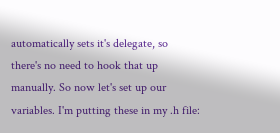automatically sets it's delegate, so there's no need to hook that up manually. So now let's set up our variables. I'm putting these in my .h file: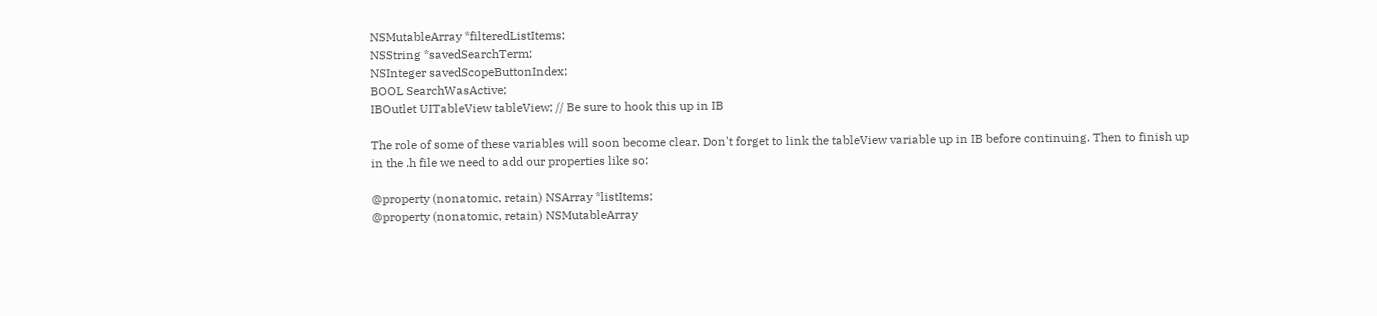NSMutableArray *filteredListItems;
NSString *savedSearchTerm;
NSInteger savedScopeButtonIndex;
BOOL SearchWasActive;
IBOutlet UITableView tableView; // Be sure to hook this up in IB

The role of some of these variables will soon become clear. Don't forget to link the tableView variable up in IB before continuing. Then to finish up in the .h file we need to add our properties like so:

@property (nonatomic, retain) NSArray *listItems;
@property (nonatomic, retain) NSMutableArray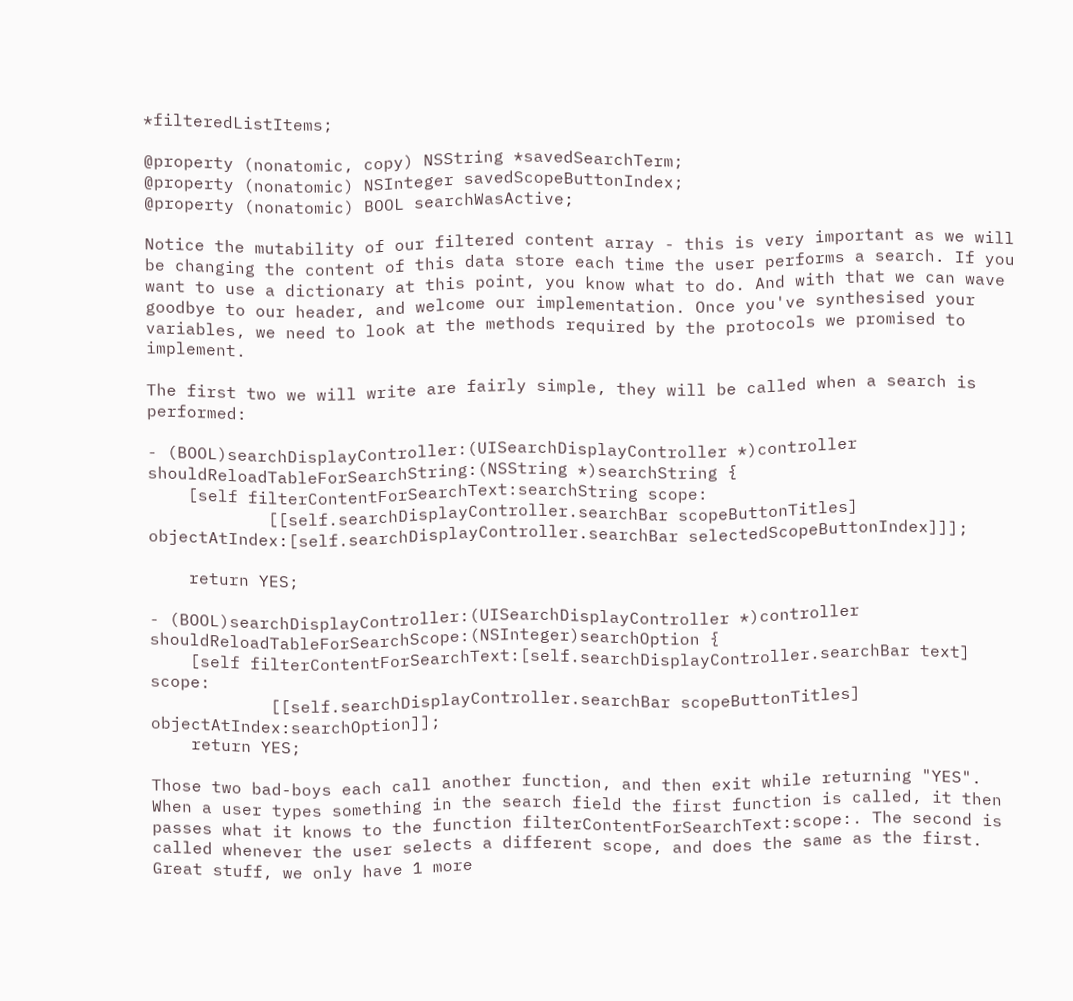*filteredListItems;

@property (nonatomic, copy) NSString *savedSearchTerm;
@property (nonatomic) NSInteger savedScopeButtonIndex;
@property (nonatomic) BOOL searchWasActive;

Notice the mutability of our filtered content array - this is very important as we will be changing the content of this data store each time the user performs a search. If you want to use a dictionary at this point, you know what to do. And with that we can wave goodbye to our header, and welcome our implementation. Once you've synthesised your variables, we need to look at the methods required by the protocols we promised to implement.

The first two we will write are fairly simple, they will be called when a search is performed:

- (BOOL)searchDisplayController:(UISearchDisplayController *)controller shouldReloadTableForSearchString:(NSString *)searchString {
    [self filterContentForSearchText:searchString scope:
            [[self.searchDisplayController.searchBar scopeButtonTitles] objectAtIndex:[self.searchDisplayController.searchBar selectedScopeButtonIndex]]];

    return YES;

- (BOOL)searchDisplayController:(UISearchDisplayController *)controller shouldReloadTableForSearchScope:(NSInteger)searchOption {
    [self filterContentForSearchText:[self.searchDisplayController.searchBar text] scope:
            [[self.searchDisplayController.searchBar scopeButtonTitles] objectAtIndex:searchOption]];
    return YES;

Those two bad-boys each call another function, and then exit while returning "YES". When a user types something in the search field the first function is called, it then passes what it knows to the function filterContentForSearchText:scope:. The second is called whenever the user selects a different scope, and does the same as the first. Great stuff, we only have 1 more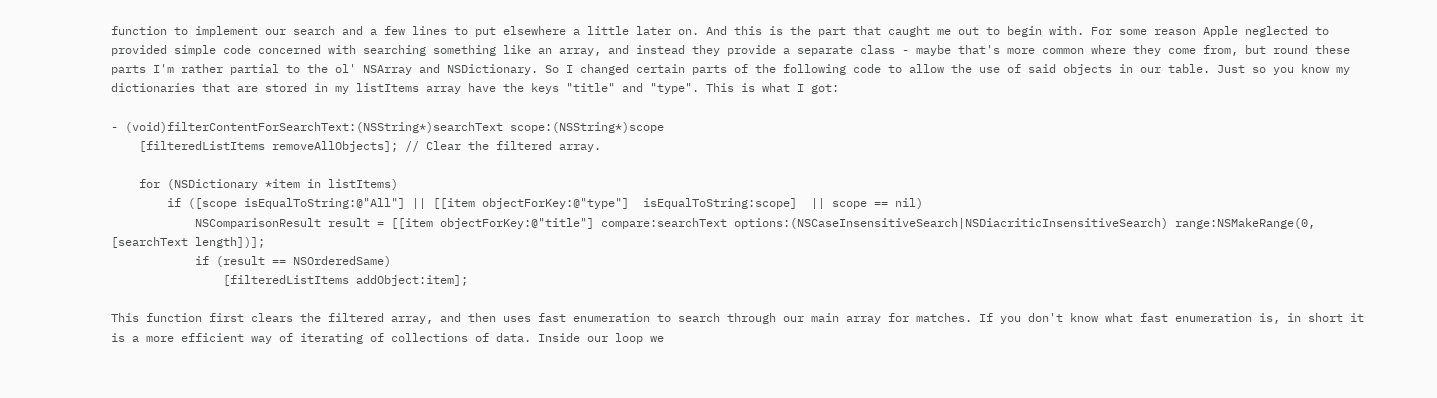function to implement our search and a few lines to put elsewhere a little later on. And this is the part that caught me out to begin with. For some reason Apple neglected to provided simple code concerned with searching something like an array, and instead they provide a separate class - maybe that's more common where they come from, but round these parts I'm rather partial to the ol' NSArray and NSDictionary. So I changed certain parts of the following code to allow the use of said objects in our table. Just so you know my dictionaries that are stored in my listItems array have the keys "title" and "type". This is what I got:

- (void)filterContentForSearchText:(NSString*)searchText scope:(NSString*)scope
    [filteredListItems removeAllObjects]; // Clear the filtered array.

    for (NSDictionary *item in listItems)
        if ([scope isEqualToString:@"All"] || [[item objectForKey:@"type"]  isEqualToString:scope]  || scope == nil)
            NSComparisonResult result = [[item objectForKey:@"title"] compare:searchText options:(NSCaseInsensitiveSearch|NSDiacriticInsensitiveSearch) range:NSMakeRange(0, [searchText length])];
            if (result == NSOrderedSame)
                [filteredListItems addObject:item];

This function first clears the filtered array, and then uses fast enumeration to search through our main array for matches. If you don't know what fast enumeration is, in short it is a more efficient way of iterating of collections of data. Inside our loop we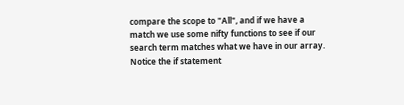compare the scope to "All", and if we have a match we use some nifty functions to see if our search term matches what we have in our array. Notice the if statement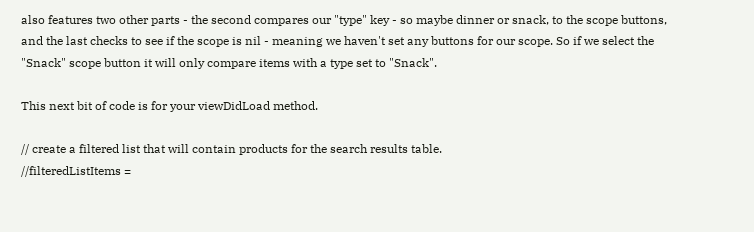also features two other parts - the second compares our "type" key - so maybe dinner or snack, to the scope buttons, and the last checks to see if the scope is nil - meaning we haven't set any buttons for our scope. So if we select the "Snack" scope button it will only compare items with a type set to "Snack".

This next bit of code is for your viewDidLoad method.

// create a filtered list that will contain products for the search results table.
//filteredListItems =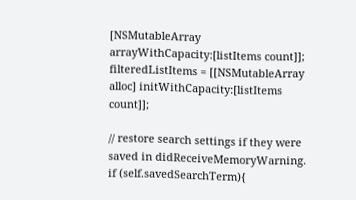[NSMutableArray arrayWithCapacity:[listItems count]];
filteredListItems = [[NSMutableArray alloc] initWithCapacity:[listItems count]];

// restore search settings if they were saved in didReceiveMemoryWarning.
if (self.savedSearchTerm){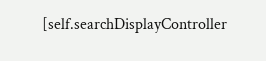[self.searchDisplayController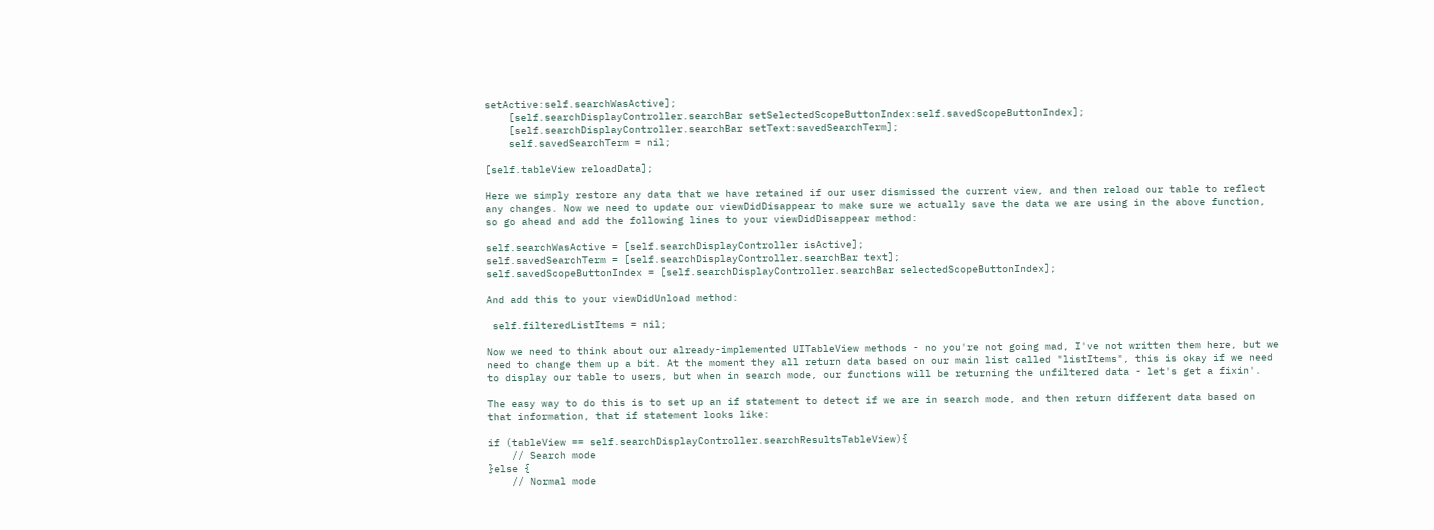setActive:self.searchWasActive];
    [self.searchDisplayController.searchBar setSelectedScopeButtonIndex:self.savedScopeButtonIndex];
    [self.searchDisplayController.searchBar setText:savedSearchTerm];
    self.savedSearchTerm = nil;

[self.tableView reloadData];

Here we simply restore any data that we have retained if our user dismissed the current view, and then reload our table to reflect any changes. Now we need to update our viewDidDisappear to make sure we actually save the data we are using in the above function, so go ahead and add the following lines to your viewDidDisappear method:

self.searchWasActive = [self.searchDisplayController isActive];
self.savedSearchTerm = [self.searchDisplayController.searchBar text];
self.savedScopeButtonIndex = [self.searchDisplayController.searchBar selectedScopeButtonIndex];

And add this to your viewDidUnload method:

 self.filteredListItems = nil;

Now we need to think about our already-implemented UITableView methods - no you're not going mad, I've not written them here, but we need to change them up a bit. At the moment they all return data based on our main list called "listItems", this is okay if we need to display our table to users, but when in search mode, our functions will be returning the unfiltered data - let's get a fixin'.

The easy way to do this is to set up an if statement to detect if we are in search mode, and then return different data based on that information, that if statement looks like:

if (tableView == self.searchDisplayController.searchResultsTableView){
    // Search mode
}else {
    // Normal mode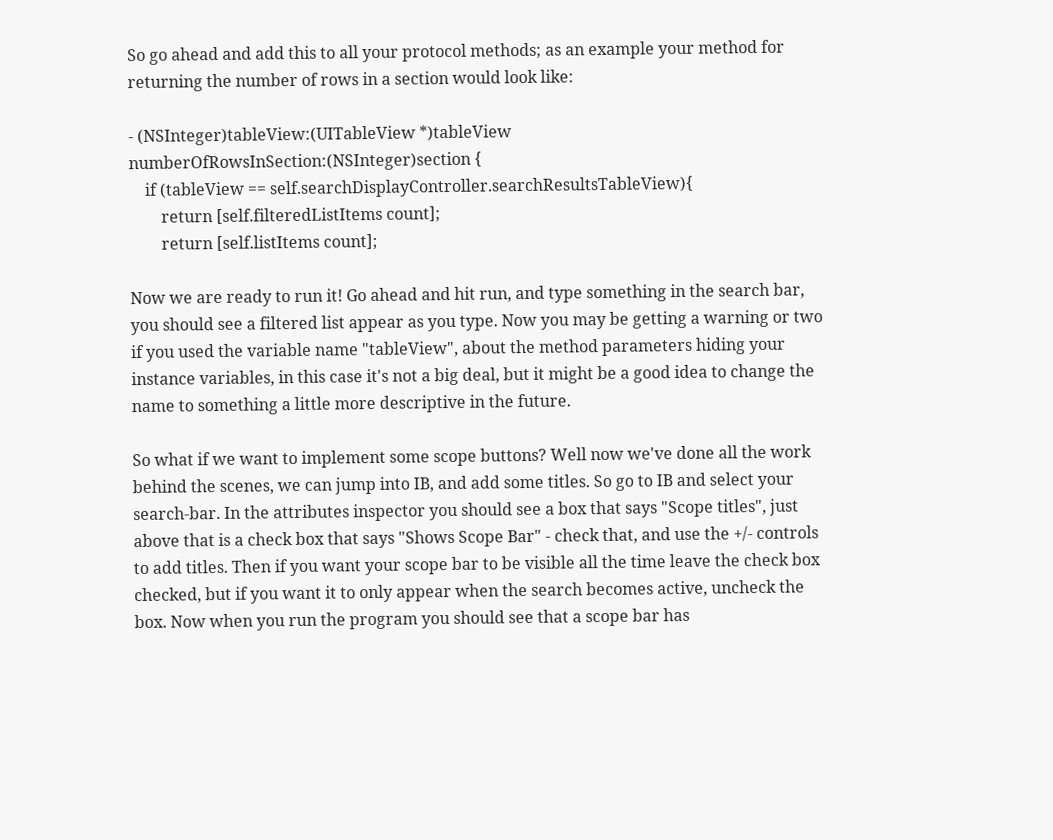So go ahead and add this to all your protocol methods; as an example your method for returning the number of rows in a section would look like:

- (NSInteger)tableView:(UITableView *)tableView numberOfRowsInSection:(NSInteger)section {
    if (tableView == self.searchDisplayController.searchResultsTableView){
        return [self.filteredListItems count];
        return [self.listItems count];

Now we are ready to run it! Go ahead and hit run, and type something in the search bar, you should see a filtered list appear as you type. Now you may be getting a warning or two if you used the variable name "tableView", about the method parameters hiding your instance variables, in this case it's not a big deal, but it might be a good idea to change the name to something a little more descriptive in the future.

So what if we want to implement some scope buttons? Well now we've done all the work behind the scenes, we can jump into IB, and add some titles. So go to IB and select your search-bar. In the attributes inspector you should see a box that says "Scope titles", just above that is a check box that says "Shows Scope Bar" - check that, and use the +/- controls to add titles. Then if you want your scope bar to be visible all the time leave the check box checked, but if you want it to only appear when the search becomes active, uncheck the box. Now when you run the program you should see that a scope bar has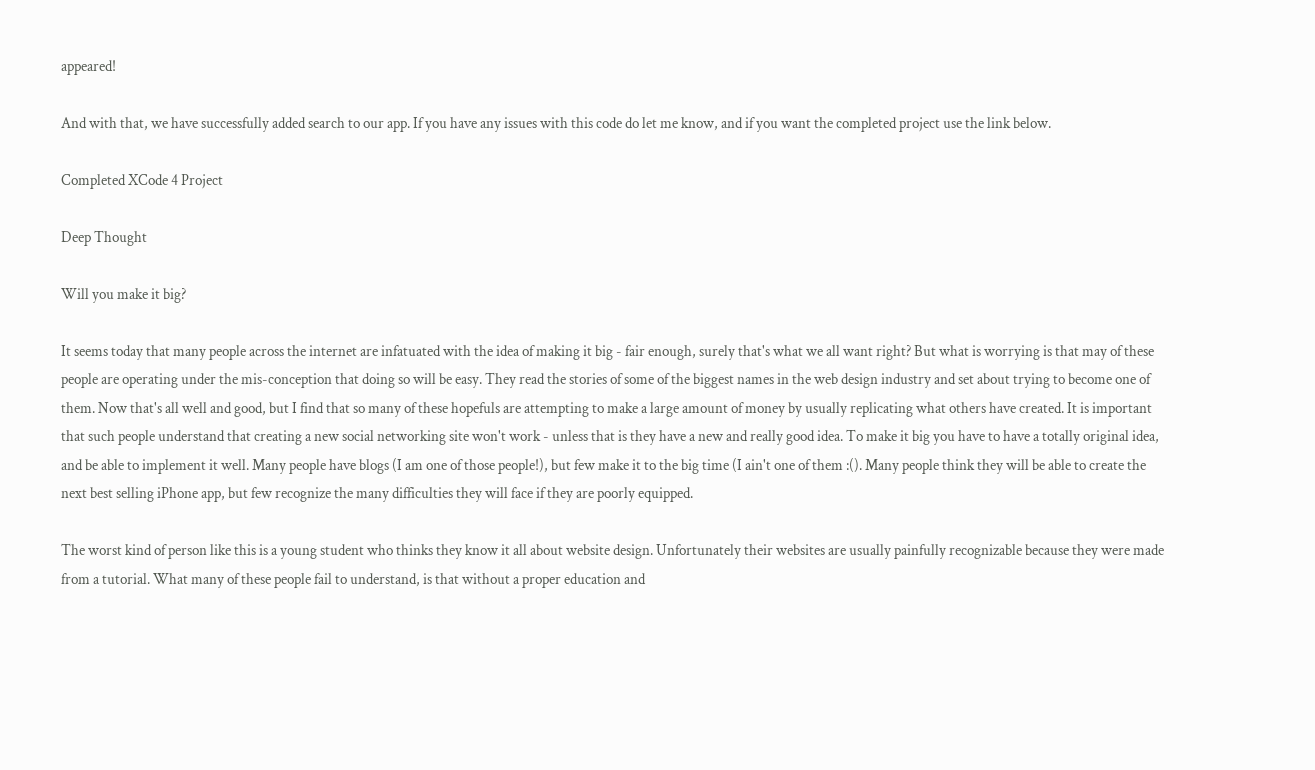appeared!

And with that, we have successfully added search to our app. If you have any issues with this code do let me know, and if you want the completed project use the link below.

Completed XCode 4 Project

Deep Thought

Will you make it big?

It seems today that many people across the internet are infatuated with the idea of making it big - fair enough, surely that's what we all want right? But what is worrying is that may of these people are operating under the mis-conception that doing so will be easy. They read the stories of some of the biggest names in the web design industry and set about trying to become one of them. Now that's all well and good, but I find that so many of these hopefuls are attempting to make a large amount of money by usually replicating what others have created. It is important that such people understand that creating a new social networking site won't work - unless that is they have a new and really good idea. To make it big you have to have a totally original idea, and be able to implement it well. Many people have blogs (I am one of those people!), but few make it to the big time (I ain't one of them :(). Many people think they will be able to create the next best selling iPhone app, but few recognize the many difficulties they will face if they are poorly equipped.

The worst kind of person like this is a young student who thinks they know it all about website design. Unfortunately their websites are usually painfully recognizable because they were made from a tutorial. What many of these people fail to understand, is that without a proper education and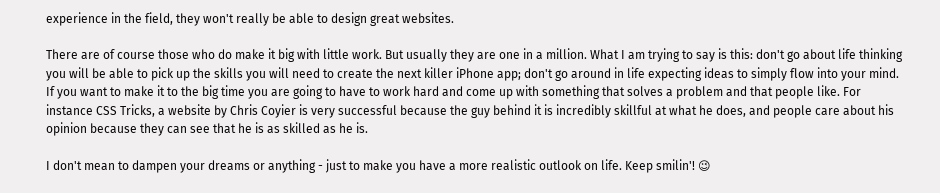experience in the field, they won't really be able to design great websites.

There are of course those who do make it big with little work. But usually they are one in a million. What I am trying to say is this: don't go about life thinking you will be able to pick up the skills you will need to create the next killer iPhone app; don't go around in life expecting ideas to simply flow into your mind. If you want to make it to the big time you are going to have to work hard and come up with something that solves a problem and that people like. For instance CSS Tricks, a website by Chris Coyier is very successful because the guy behind it is incredibly skillful at what he does, and people care about his opinion because they can see that he is as skilled as he is.

I don't mean to dampen your dreams or anything - just to make you have a more realistic outlook on life. Keep smilin'! 😉